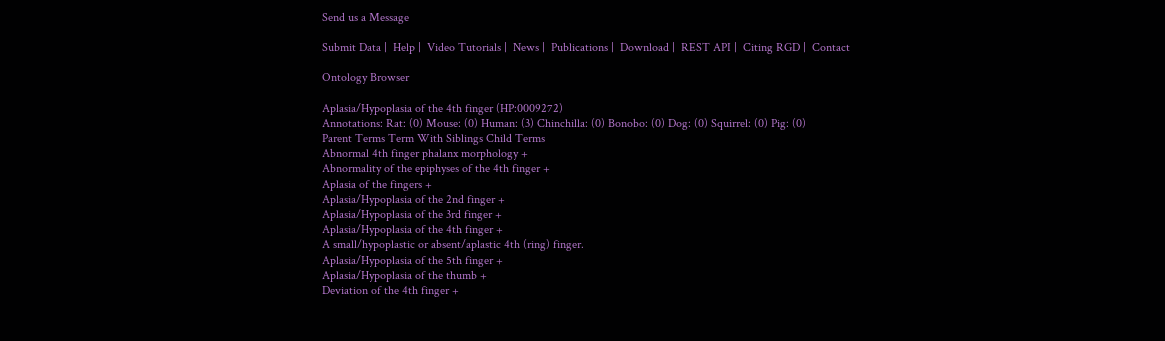Send us a Message

Submit Data |  Help |  Video Tutorials |  News |  Publications |  Download |  REST API |  Citing RGD |  Contact

Ontology Browser

Aplasia/Hypoplasia of the 4th finger (HP:0009272)
Annotations: Rat: (0) Mouse: (0) Human: (3) Chinchilla: (0) Bonobo: (0) Dog: (0) Squirrel: (0) Pig: (0)
Parent Terms Term With Siblings Child Terms
Abnormal 4th finger phalanx morphology +
Abnormality of the epiphyses of the 4th finger +
Aplasia of the fingers +
Aplasia/Hypoplasia of the 2nd finger +
Aplasia/Hypoplasia of the 3rd finger +
Aplasia/Hypoplasia of the 4th finger +
A small/hypoplastic or absent/aplastic 4th (ring) finger.
Aplasia/Hypoplasia of the 5th finger +
Aplasia/Hypoplasia of the thumb +
Deviation of the 4th finger +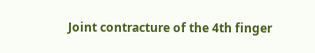Joint contracture of the 4th finger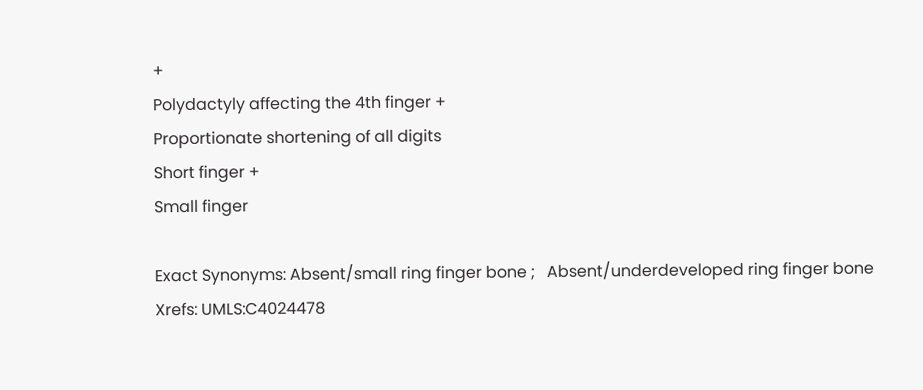+
Polydactyly affecting the 4th finger +
Proportionate shortening of all digits
Short finger +
Small finger

Exact Synonyms: Absent/small ring finger bone ;   Absent/underdeveloped ring finger bone
Xrefs: UMLS:C4024478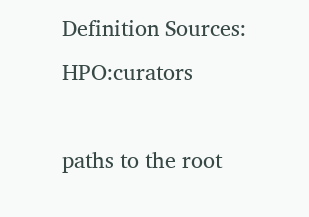Definition Sources: HPO:curators

paths to the root